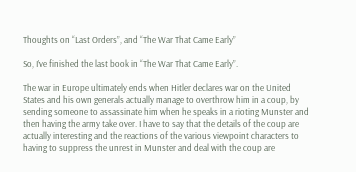Thoughts on “Last Orders”, and “The War That Came Early”

So, I’ve finished the last book in “The War That Came Early”.

The war in Europe ultimately ends when Hitler declares war on the United States and his own generals actually manage to overthrow him in a coup, by sending someone to assassinate him when he speaks in a rioting Munster and then having the army take over. I have to say that the details of the coup are actually interesting and the reactions of the various viewpoint characters to having to suppress the unrest in Munster and deal with the coup are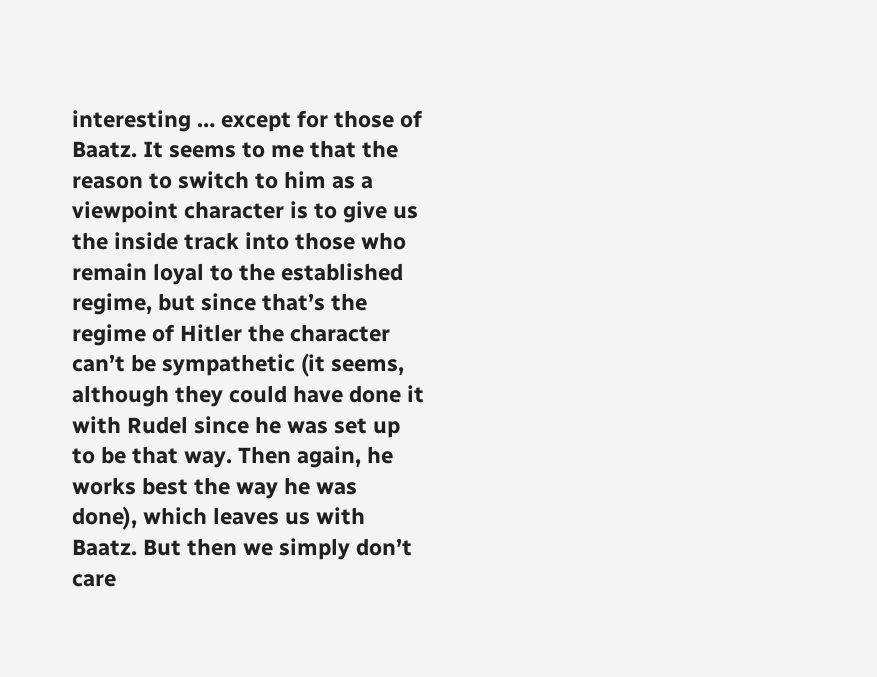interesting … except for those of Baatz. It seems to me that the reason to switch to him as a viewpoint character is to give us the inside track into those who remain loyal to the established regime, but since that’s the regime of Hitler the character can’t be sympathetic (it seems, although they could have done it with Rudel since he was set up to be that way. Then again, he works best the way he was done), which leaves us with Baatz. But then we simply don’t care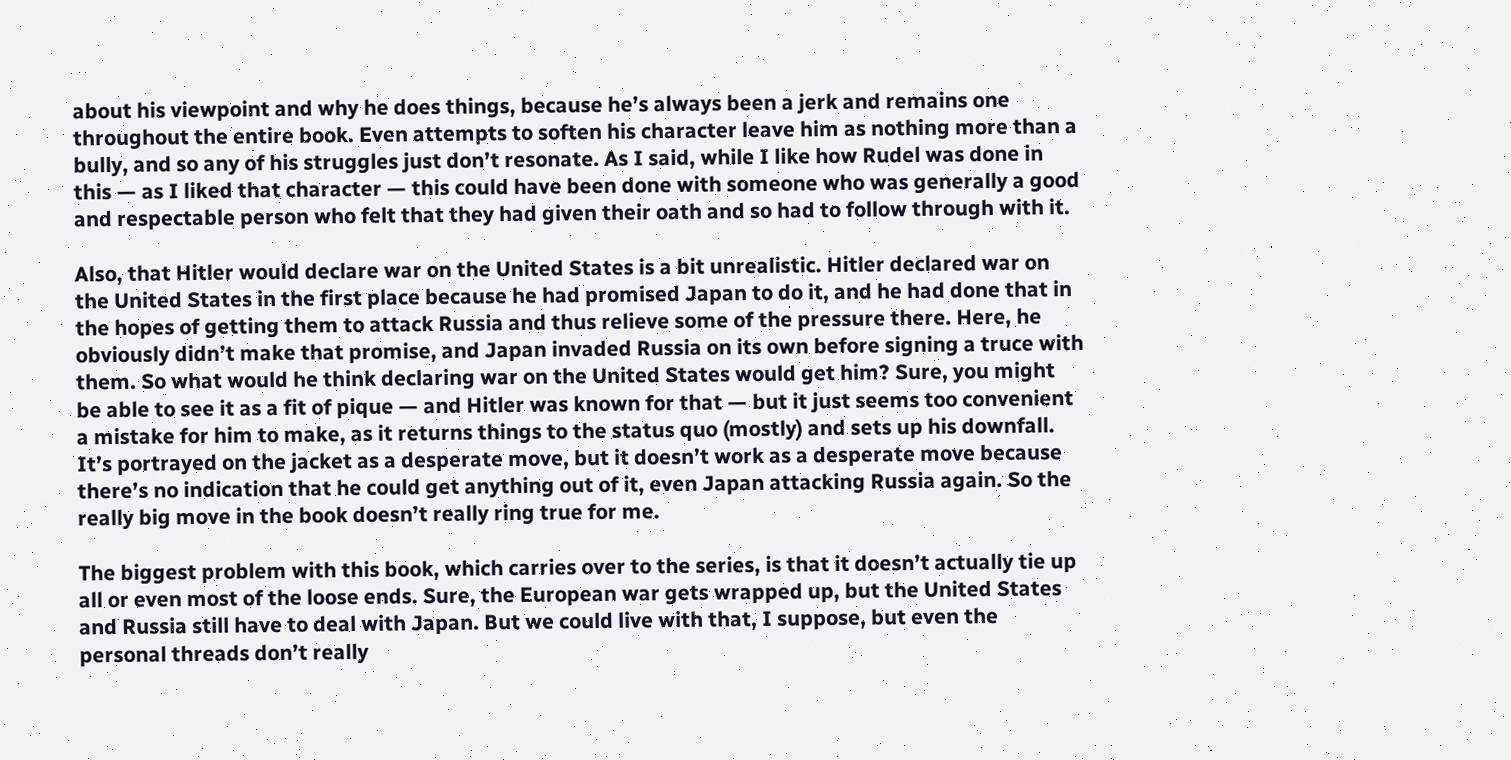about his viewpoint and why he does things, because he’s always been a jerk and remains one throughout the entire book. Even attempts to soften his character leave him as nothing more than a bully, and so any of his struggles just don’t resonate. As I said, while I like how Rudel was done in this — as I liked that character — this could have been done with someone who was generally a good and respectable person who felt that they had given their oath and so had to follow through with it.

Also, that Hitler would declare war on the United States is a bit unrealistic. Hitler declared war on the United States in the first place because he had promised Japan to do it, and he had done that in the hopes of getting them to attack Russia and thus relieve some of the pressure there. Here, he obviously didn’t make that promise, and Japan invaded Russia on its own before signing a truce with them. So what would he think declaring war on the United States would get him? Sure, you might be able to see it as a fit of pique — and Hitler was known for that — but it just seems too convenient a mistake for him to make, as it returns things to the status quo (mostly) and sets up his downfall. It’s portrayed on the jacket as a desperate move, but it doesn’t work as a desperate move because there’s no indication that he could get anything out of it, even Japan attacking Russia again. So the really big move in the book doesn’t really ring true for me.

The biggest problem with this book, which carries over to the series, is that it doesn’t actually tie up all or even most of the loose ends. Sure, the European war gets wrapped up, but the United States and Russia still have to deal with Japan. But we could live with that, I suppose, but even the personal threads don’t really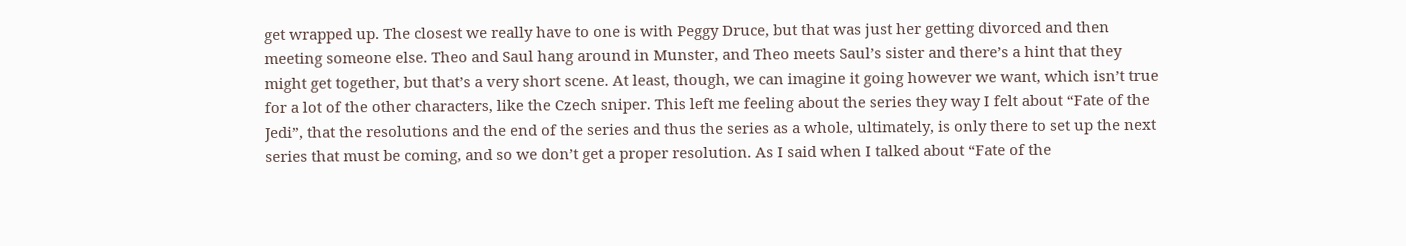get wrapped up. The closest we really have to one is with Peggy Druce, but that was just her getting divorced and then meeting someone else. Theo and Saul hang around in Munster, and Theo meets Saul’s sister and there’s a hint that they might get together, but that’s a very short scene. At least, though, we can imagine it going however we want, which isn’t true for a lot of the other characters, like the Czech sniper. This left me feeling about the series they way I felt about “Fate of the Jedi”, that the resolutions and the end of the series and thus the series as a whole, ultimately, is only there to set up the next series that must be coming, and so we don’t get a proper resolution. As I said when I talked about “Fate of the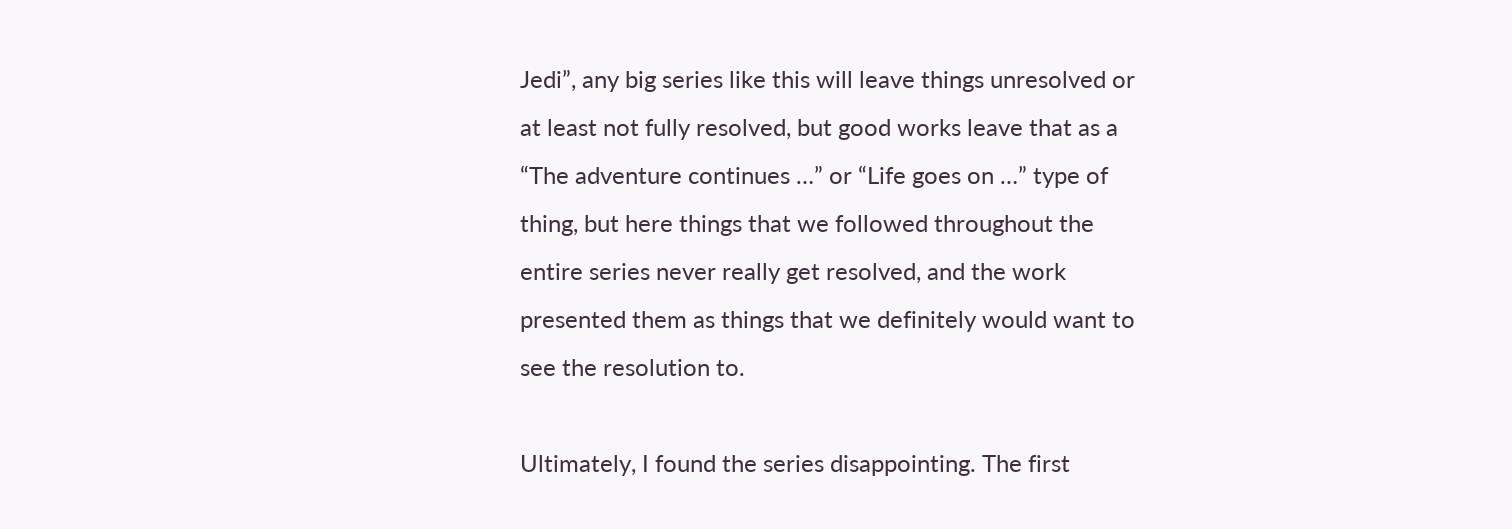Jedi”, any big series like this will leave things unresolved or at least not fully resolved, but good works leave that as a “The adventure continues …” or “Life goes on …” type of thing, but here things that we followed throughout the entire series never really get resolved, and the work presented them as things that we definitely would want to see the resolution to.

Ultimately, I found the series disappointing. The first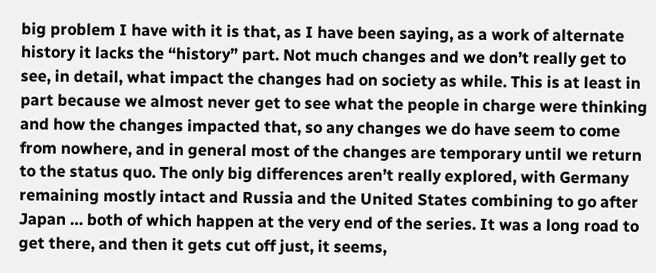big problem I have with it is that, as I have been saying, as a work of alternate history it lacks the “history” part. Not much changes and we don’t really get to see, in detail, what impact the changes had on society as while. This is at least in part because we almost never get to see what the people in charge were thinking and how the changes impacted that, so any changes we do have seem to come from nowhere, and in general most of the changes are temporary until we return to the status quo. The only big differences aren’t really explored, with Germany remaining mostly intact and Russia and the United States combining to go after Japan … both of which happen at the very end of the series. It was a long road to get there, and then it gets cut off just, it seems,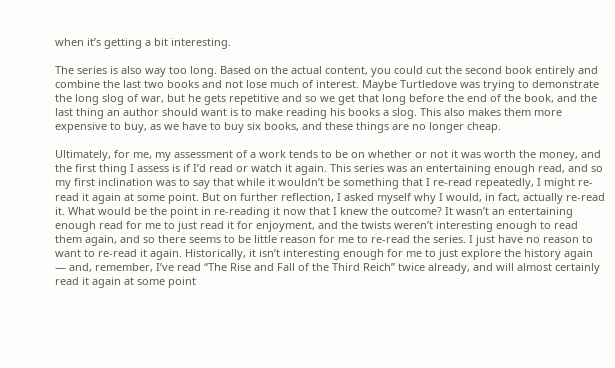when it’s getting a bit interesting.

The series is also way too long. Based on the actual content, you could cut the second book entirely and combine the last two books and not lose much of interest. Maybe Turtledove was trying to demonstrate the long slog of war, but he gets repetitive and so we get that long before the end of the book, and the last thing an author should want is to make reading his books a slog. This also makes them more expensive to buy, as we have to buy six books, and these things are no longer cheap.

Ultimately, for me, my assessment of a work tends to be on whether or not it was worth the money, and the first thing I assess is if I’d read or watch it again. This series was an entertaining enough read, and so my first inclination was to say that while it wouldn’t be something that I re-read repeatedly, I might re-read it again at some point. But on further reflection, I asked myself why I would, in fact, actually re-read it. What would be the point in re-reading it now that I knew the outcome? It wasn’t an entertaining enough read for me to just read it for enjoyment, and the twists weren’t interesting enough to read them again, and so there seems to be little reason for me to re-read the series. I just have no reason to want to re-read it again. Historically, it isn’t interesting enough for me to just explore the history again — and, remember, I’ve read “The Rise and Fall of the Third Reich” twice already, and will almost certainly read it again at some point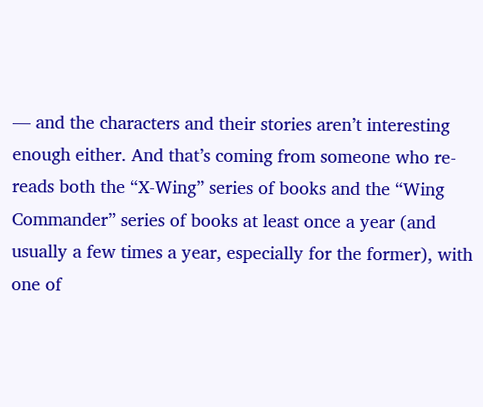— and the characters and their stories aren’t interesting enough either. And that’s coming from someone who re-reads both the “X-Wing” series of books and the “Wing Commander” series of books at least once a year (and usually a few times a year, especially for the former), with one of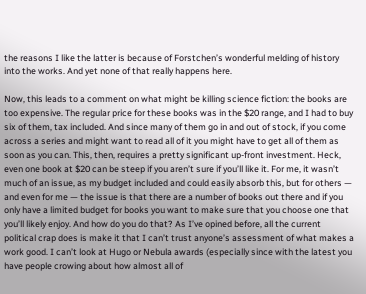the reasons I like the latter is because of Forstchen’s wonderful melding of history into the works. And yet none of that really happens here.

Now, this leads to a comment on what might be killing science fiction: the books are too expensive. The regular price for these books was in the $20 range, and I had to buy six of them, tax included. And since many of them go in and out of stock, if you come across a series and might want to read all of it you might have to get all of them as soon as you can. This, then, requires a pretty significant up-front investment. Heck, even one book at $20 can be steep if you aren’t sure if you’ll like it. For me, it wasn’t much of an issue, as my budget included and could easily absorb this, but for others — and even for me — the issue is that there are a number of books out there and if you only have a limited budget for books you want to make sure that you choose one that you’ll likely enjoy. And how do you do that? As I’ve opined before, all the current political crap does is make it that I can’t trust anyone’s assessment of what makes a work good. I can’t look at Hugo or Nebula awards (especially since with the latest you have people crowing about how almost all of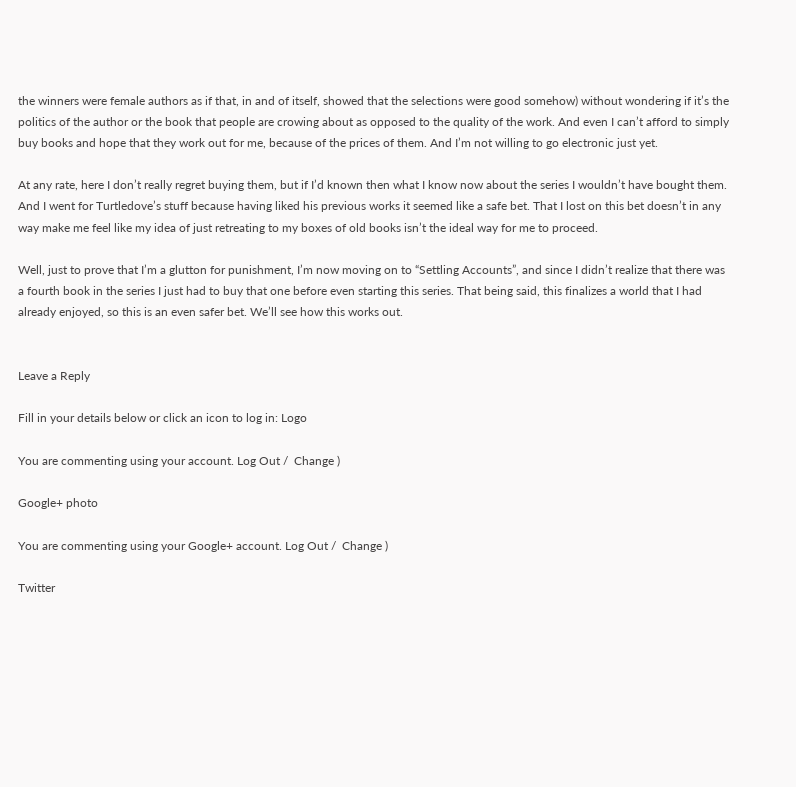the winners were female authors as if that, in and of itself, showed that the selections were good somehow) without wondering if it’s the politics of the author or the book that people are crowing about as opposed to the quality of the work. And even I can’t afford to simply buy books and hope that they work out for me, because of the prices of them. And I’m not willing to go electronic just yet.

At any rate, here I don’t really regret buying them, but if I’d known then what I know now about the series I wouldn’t have bought them. And I went for Turtledove’s stuff because having liked his previous works it seemed like a safe bet. That I lost on this bet doesn’t in any way make me feel like my idea of just retreating to my boxes of old books isn’t the ideal way for me to proceed.

Well, just to prove that I’m a glutton for punishment, I’m now moving on to “Settling Accounts”, and since I didn’t realize that there was a fourth book in the series I just had to buy that one before even starting this series. That being said, this finalizes a world that I had already enjoyed, so this is an even safer bet. We’ll see how this works out.


Leave a Reply

Fill in your details below or click an icon to log in: Logo

You are commenting using your account. Log Out /  Change )

Google+ photo

You are commenting using your Google+ account. Log Out /  Change )

Twitter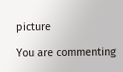picture

You are commenting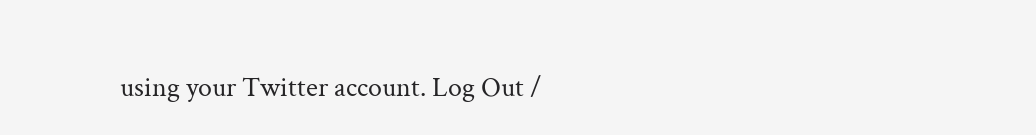using your Twitter account. Log Out /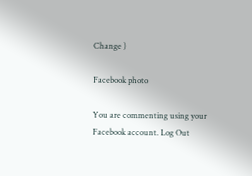Change )

Facebook photo

You are commenting using your Facebook account. Log Out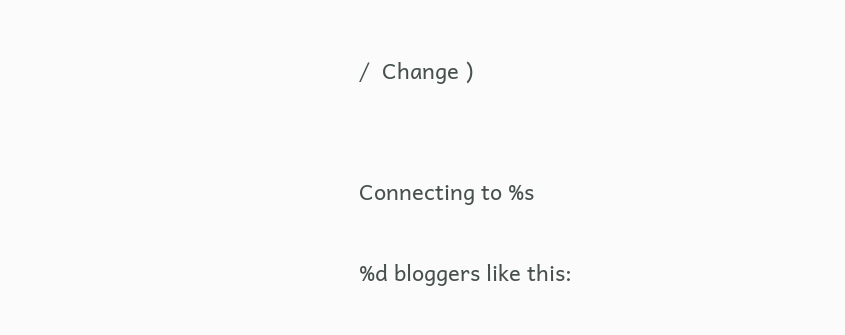/  Change )


Connecting to %s

%d bloggers like this: